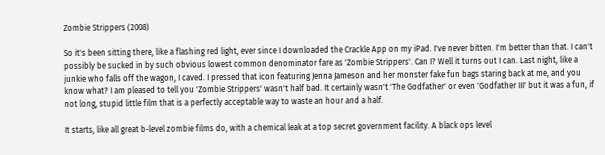Zombie Strippers (2008)

So it's been sitting there, like a flashing red light, ever since I downloaded the Crackle App on my iPad. I've never bitten. I'm better than that. I can't possibly be sucked in by such obvious lowest common denominator fare as 'Zombie Strippers'. Can I? Well it turns out I can. Last night, like a junkie who falls off the wagon, I caved. I pressed that icon featuring Jenna Jameson and her monster fake fun bags staring back at me, and you know what? I am pleased to tell you 'Zombie Strippers' wasn't half bad. It certainly wasn't 'The Godfather' or even 'Godfather III' but it was a fun, if not long, stupid little film that is a perfectly acceptable way to waste an hour and a half.

It starts, like all great b-level zombie films do, with a chemical leak at a top secret government facility. A black ops level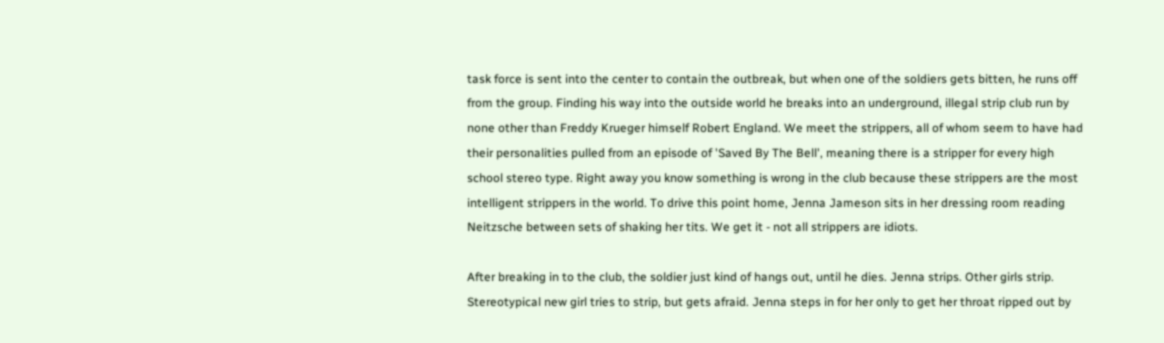task force is sent into the center to contain the outbreak, but when one of the soldiers gets bitten, he runs off from the group. Finding his way into the outside world he breaks into an underground, illegal strip club run by none other than Freddy Krueger himself Robert England. We meet the strippers, all of whom seem to have had their personalities pulled from an episode of 'Saved By The Bell', meaning there is a stripper for every high school stereo type. Right away you know something is wrong in the club because these strippers are the most intelligent strippers in the world. To drive this point home, Jenna Jameson sits in her dressing room reading Neitzsche between sets of shaking her tits. We get it - not all strippers are idiots.

After breaking in to the club, the soldier just kind of hangs out, until he dies. Jenna strips. Other girls strip. Stereotypical new girl tries to strip, but gets afraid. Jenna steps in for her only to get her throat ripped out by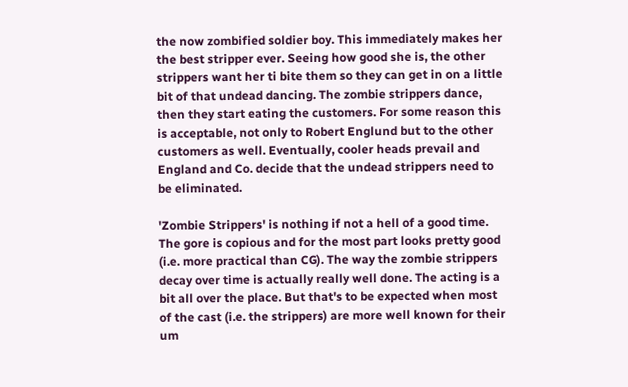the now zombified soldier boy. This immediately makes her the best stripper ever. Seeing how good she is, the other strippers want her ti bite them so they can get in on a little bit of that undead dancing. The zombie strippers dance, then they start eating the customers. For some reason this is acceptable, not only to Robert Englund but to the other customers as well. Eventually, cooler heads prevail and England and Co. decide that the undead strippers need to be eliminated.

'Zombie Strippers' is nothing if not a hell of a good time. The gore is copious and for the most part looks pretty good (i.e. more practical than CG). The way the zombie strippers decay over time is actually really well done. The acting is a bit all over the place. But that's to be expected when most of the cast (i.e. the strippers) are more well known for their um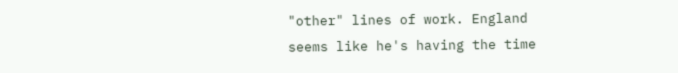"other" lines of work. England seems like he's having the time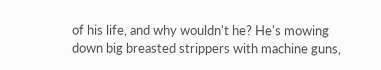of his life, and why wouldn't he? He's mowing down big breasted strippers with machine guns,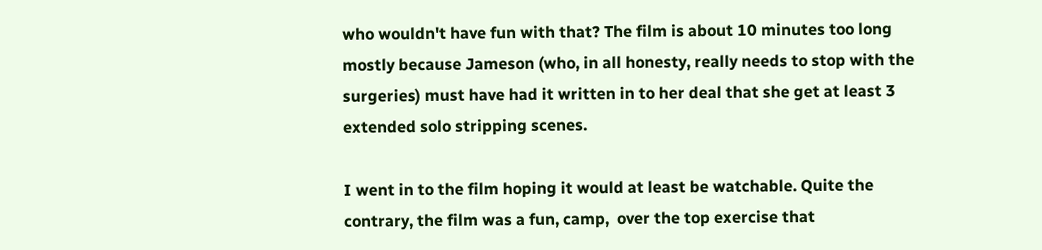who wouldn't have fun with that? The film is about 10 minutes too long mostly because Jameson (who, in all honesty, really needs to stop with the surgeries) must have had it written in to her deal that she get at least 3 extended solo stripping scenes.

I went in to the film hoping it would at least be watchable. Quite the contrary, the film was a fun, camp,  over the top exercise that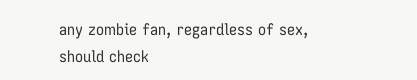any zombie fan, regardless of sex, should check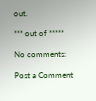out.

*** out of *****

No comments:

Post a Comment